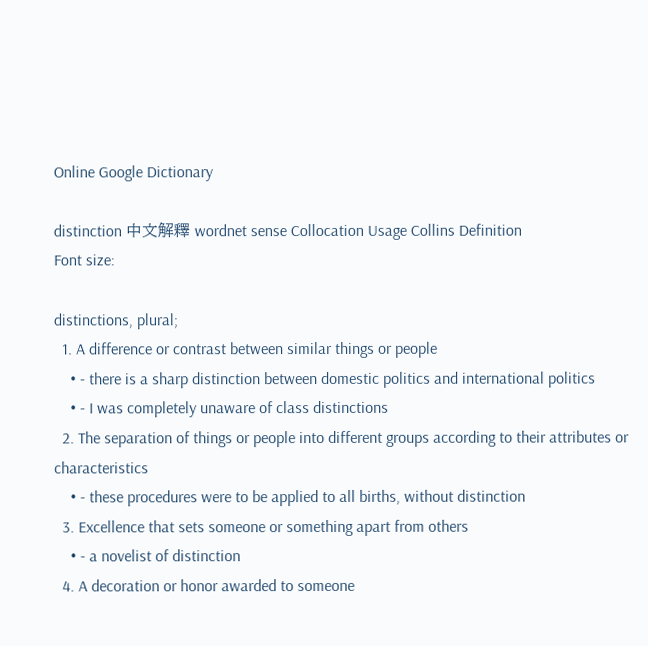Online Google Dictionary

distinction 中文解釋 wordnet sense Collocation Usage Collins Definition
Font size:

distinctions, plural;
  1. A difference or contrast between similar things or people
    • - there is a sharp distinction between domestic politics and international politics
    • - I was completely unaware of class distinctions
  2. The separation of things or people into different groups according to their attributes or characteristics
    • - these procedures were to be applied to all births, without distinction
  3. Excellence that sets someone or something apart from others
    • - a novelist of distinction
  4. A decoration or honor awarded to someone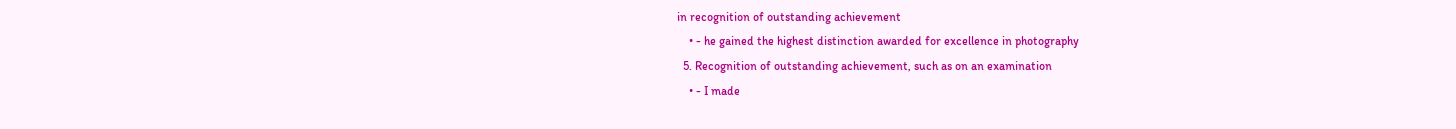in recognition of outstanding achievement
    • - he gained the highest distinction awarded for excellence in photography
  5. Recognition of outstanding achievement, such as on an examination
    • - I made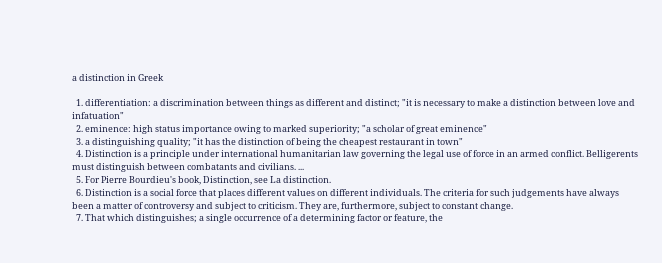a distinction in Greek

  1. differentiation: a discrimination between things as different and distinct; "it is necessary to make a distinction between love and infatuation"
  2. eminence: high status importance owing to marked superiority; "a scholar of great eminence"
  3. a distinguishing quality; "it has the distinction of being the cheapest restaurant in town"
  4. Distinction is a principle under international humanitarian law governing the legal use of force in an armed conflict. Belligerents must distinguish between combatants and civilians. ...
  5. For Pierre Bourdieu's book, Distinction, see La distinction.
  6. Distinction is a social force that places different values on different individuals. The criteria for such judgements have always been a matter of controversy and subject to criticism. They are, furthermore, subject to constant change.
  7. That which distinguishes; a single occurrence of a determining factor or feature, the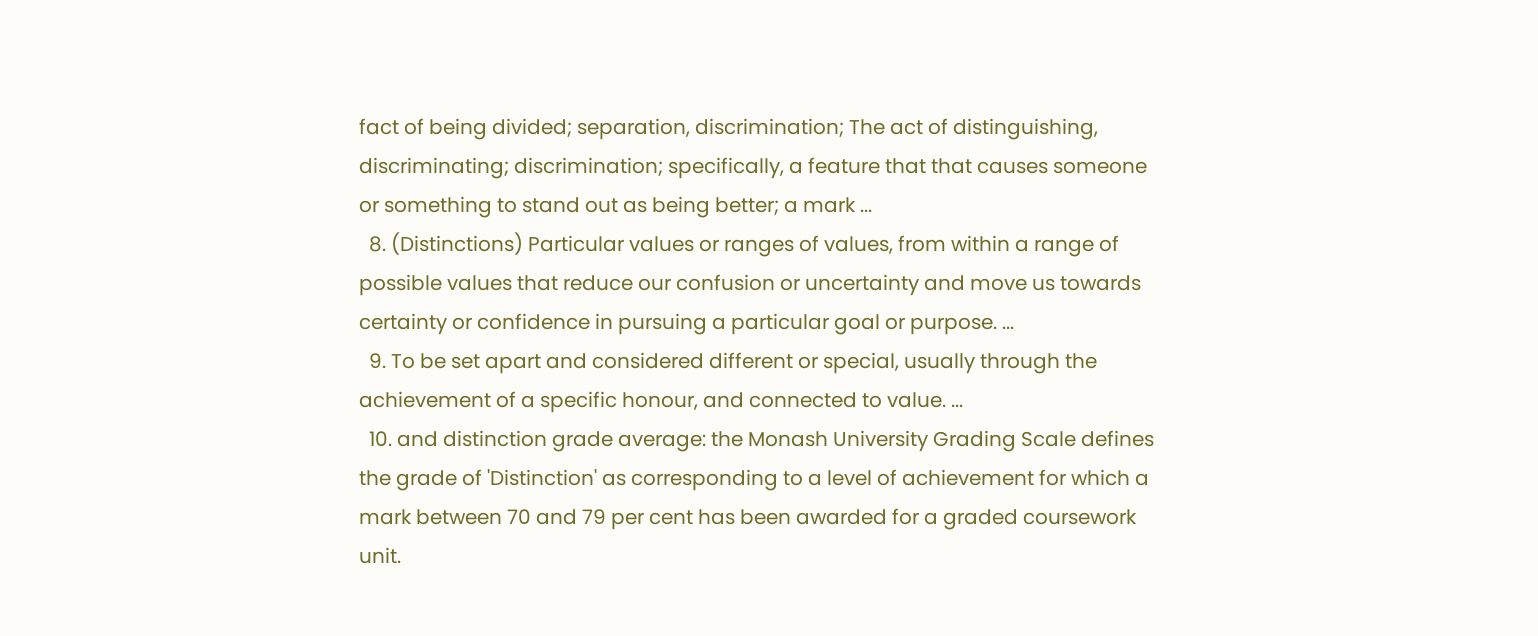fact of being divided; separation, discrimination; The act of distinguishing, discriminating; discrimination; specifically, a feature that that causes someone or something to stand out as being better; a mark ...
  8. (Distinctions) Particular values or ranges of values, from within a range of possible values that reduce our confusion or uncertainty and move us towards certainty or confidence in pursuing a particular goal or purpose. ...
  9. To be set apart and considered different or special, usually through the achievement of a specific honour, and connected to value. ...
  10. and distinction grade average: the Monash University Grading Scale defines the grade of 'Distinction' as corresponding to a level of achievement for which a mark between 70 and 79 per cent has been awarded for a graded coursework unit.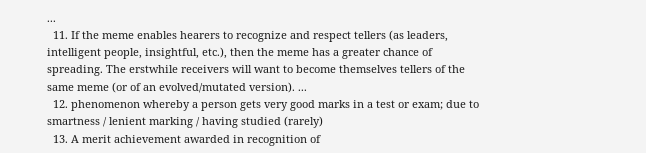...
  11. If the meme enables hearers to recognize and respect tellers (as leaders, intelligent people, insightful, etc.), then the meme has a greater chance of spreading. The erstwhile receivers will want to become themselves tellers of the same meme (or of an evolved/mutated version). ...
  12. phenomenon whereby a person gets very good marks in a test or exam; due to smartness / lenient marking / having studied (rarely)
  13. A merit achievement awarded in recognition of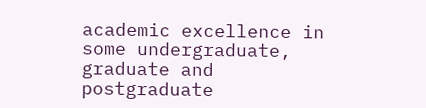academic excellence in some undergraduate, graduate and postgraduate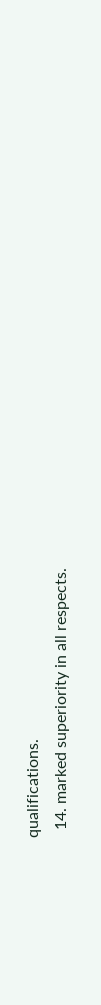qualifications.
  14. marked superiority in all respects.